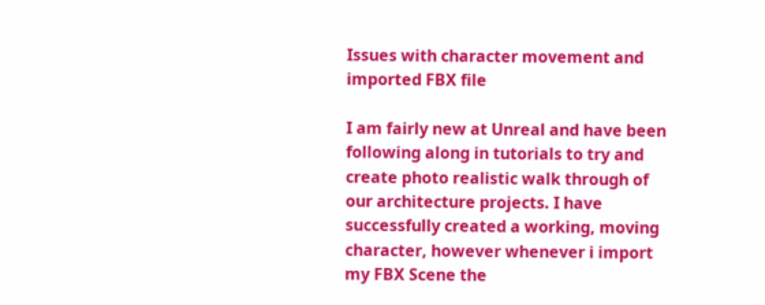Issues with character movement and imported FBX file

I am fairly new at Unreal and have been following along in tutorials to try and create photo realistic walk through of our architecture projects. I have successfully created a working, moving character, however whenever i import my FBX Scene the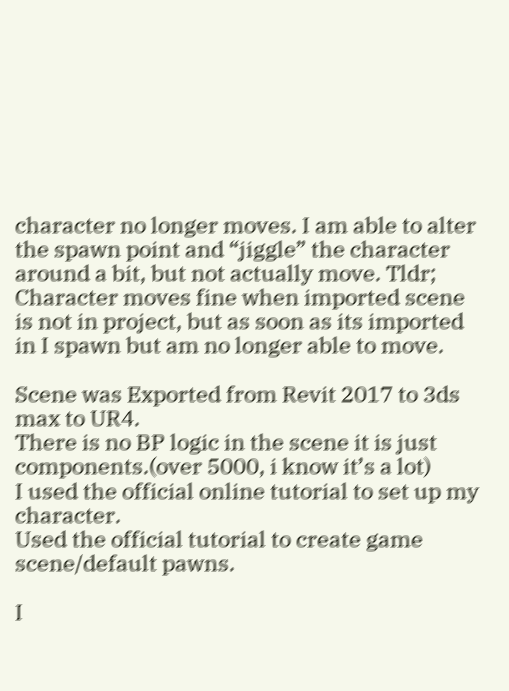character no longer moves. I am able to alter the spawn point and “jiggle” the character around a bit, but not actually move. Tldr; Character moves fine when imported scene is not in project, but as soon as its imported in I spawn but am no longer able to move.

Scene was Exported from Revit 2017 to 3ds max to UR4.
There is no BP logic in the scene it is just components.(over 5000, i know it’s a lot)
I used the official online tutorial to set up my character.
Used the official tutorial to create game scene/default pawns.

I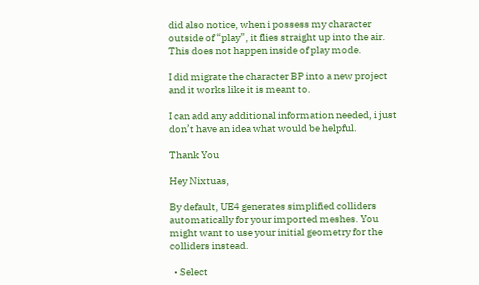did also notice, when i possess my character outside of “play”, it flies straight up into the air. This does not happen inside of play mode.

I did migrate the character BP into a new project and it works like it is meant to.

I can add any additional information needed, i just don’t have an idea what would be helpful.

Thank You

Hey Nixtuas,

By default, UE4 generates simplified colliders automatically for your imported meshes. You might want to use your initial geometry for the colliders instead.

  • Select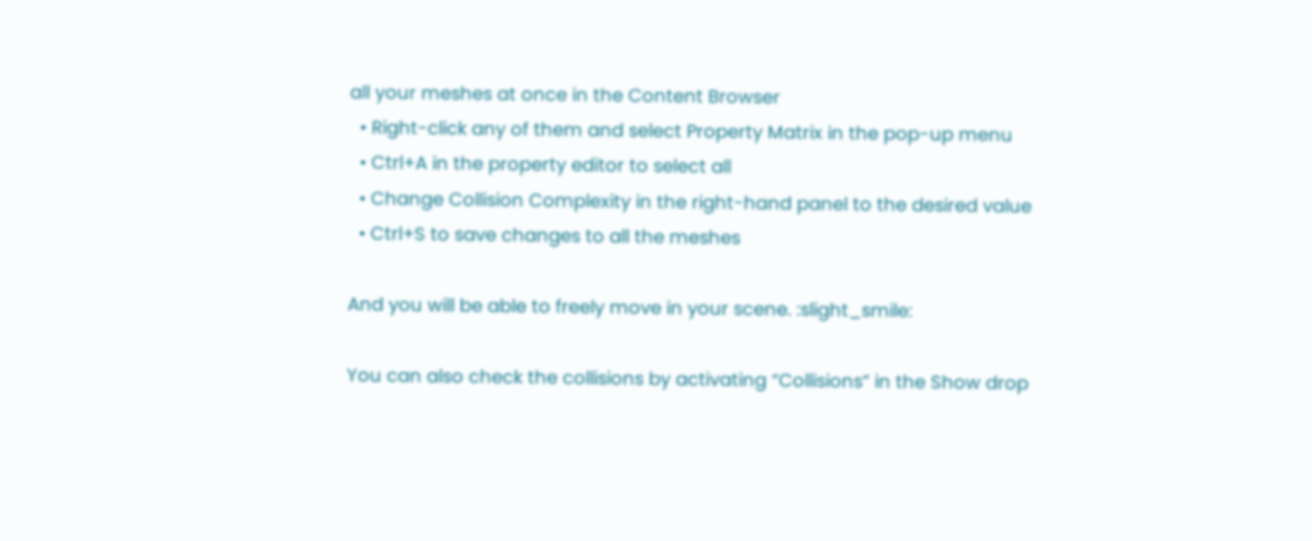all your meshes at once in the Content Browser
  • Right-click any of them and select Property Matrix in the pop-up menu
  • Ctrl+A in the property editor to select all
  • Change Collision Complexity in the right-hand panel to the desired value
  • Ctrl+S to save changes to all the meshes

And you will be able to freely move in your scene. :slight_smile:

You can also check the collisions by activating “Collisions” in the Show drop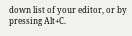down list of your editor, or by pressing Alt+C.